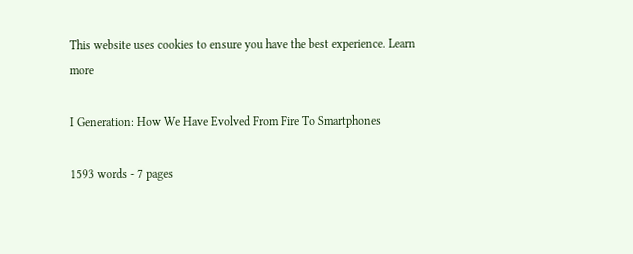This website uses cookies to ensure you have the best experience. Learn more

I Generation: How We Have Evolved From Fire To Smartphones

1593 words - 7 pages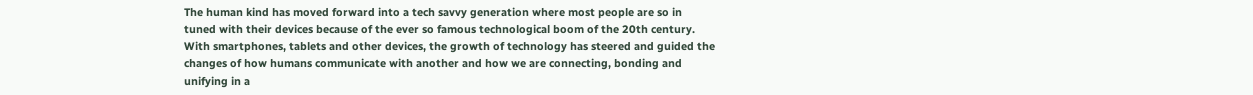The human kind has moved forward into a tech savvy generation where most people are so in tuned with their devices because of the ever so famous technological boom of the 20th century. With smartphones, tablets and other devices, the growth of technology has steered and guided the changes of how humans communicate with another and how we are connecting, bonding and unifying in a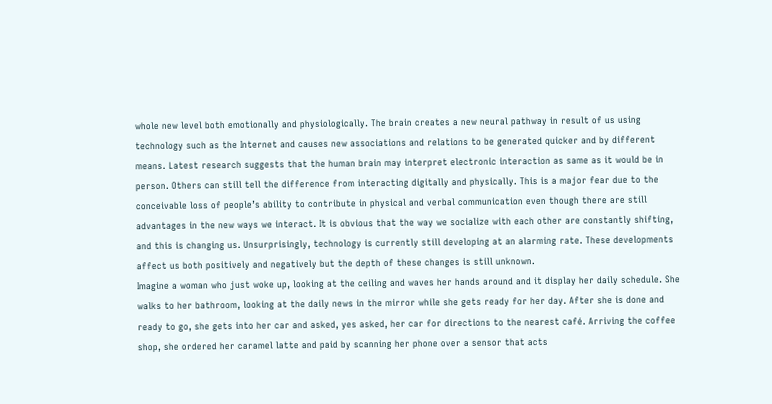whole new level both emotionally and physiologically. The brain creates a new neural pathway in result of us using technology such as the Internet and causes new associations and relations to be generated quicker and by different means. Latest research suggests that the human brain may interpret electronic interaction as same as it would be in person. Others can still tell the difference from interacting digitally and physically. This is a major fear due to the conceivable loss of people’s ability to contribute in physical and verbal communication even though there are still advantages in the new ways we interact. It is obvious that the way we socialize with each other are constantly shifting, and this is changing us. Unsurprisingly, technology is currently still developing at an alarming rate. These developments affect us both positively and negatively but the depth of these changes is still unknown.
Imagine a woman who just woke up, looking at the ceiling and waves her hands around and it display her daily schedule. She walks to her bathroom, looking at the daily news in the mirror while she gets ready for her day. After she is done and ready to go, she gets into her car and asked, yes asked, her car for directions to the nearest café. Arriving the coffee shop, she ordered her caramel latte and paid by scanning her phone over a sensor that acts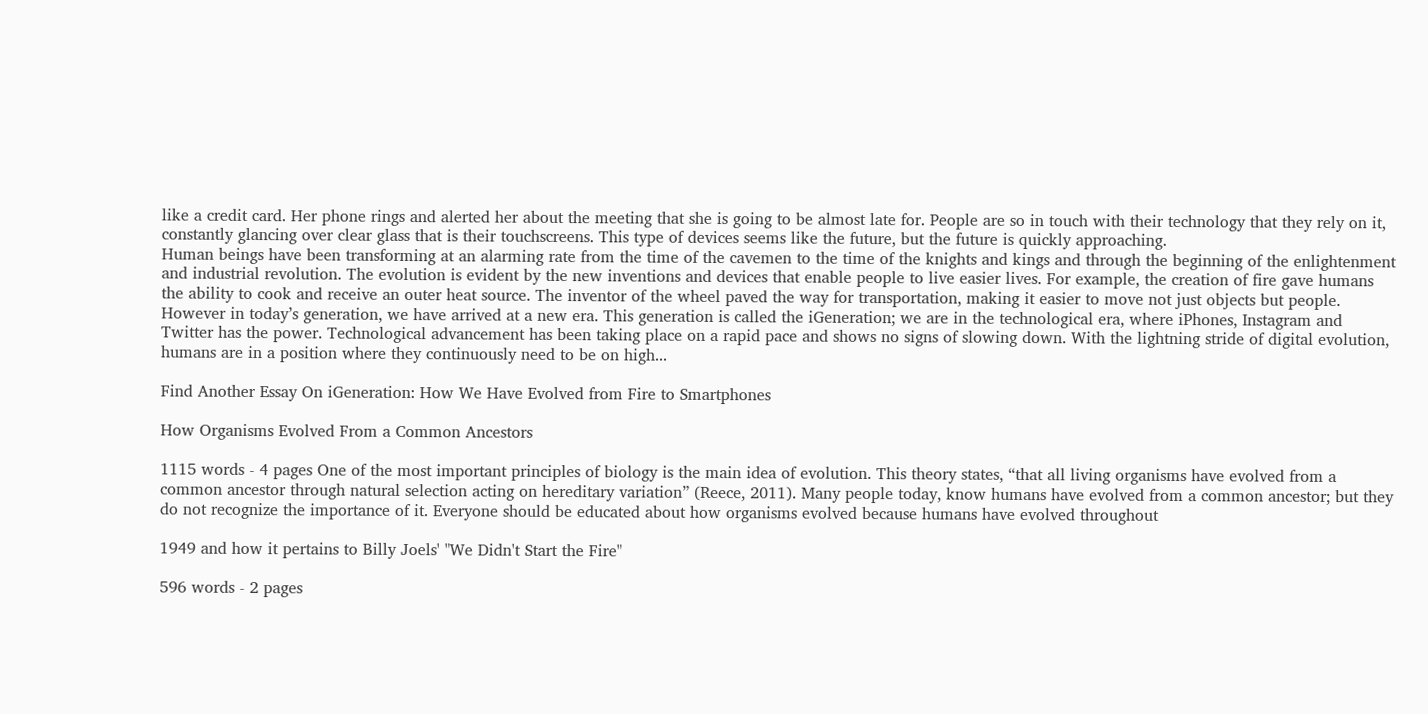like a credit card. Her phone rings and alerted her about the meeting that she is going to be almost late for. People are so in touch with their technology that they rely on it, constantly glancing over clear glass that is their touchscreens. This type of devices seems like the future, but the future is quickly approaching.
Human beings have been transforming at an alarming rate from the time of the cavemen to the time of the knights and kings and through the beginning of the enlightenment and industrial revolution. The evolution is evident by the new inventions and devices that enable people to live easier lives. For example, the creation of fire gave humans the ability to cook and receive an outer heat source. The inventor of the wheel paved the way for transportation, making it easier to move not just objects but people. However in today’s generation, we have arrived at a new era. This generation is called the iGeneration; we are in the technological era, where iPhones, Instagram and Twitter has the power. Technological advancement has been taking place on a rapid pace and shows no signs of slowing down. With the lightning stride of digital evolution, humans are in a position where they continuously need to be on high...

Find Another Essay On iGeneration: How We Have Evolved from Fire to Smartphones

How Organisms Evolved From a Common Ancestors

1115 words - 4 pages One of the most important principles of biology is the main idea of evolution. This theory states, “that all living organisms have evolved from a common ancestor through natural selection acting on hereditary variation” (Reece, 2011). Many people today, know humans have evolved from a common ancestor; but they do not recognize the importance of it. Everyone should be educated about how organisms evolved because humans have evolved throughout

1949 and how it pertains to Billy Joels' "We Didn't Start the Fire"

596 words - 2 pages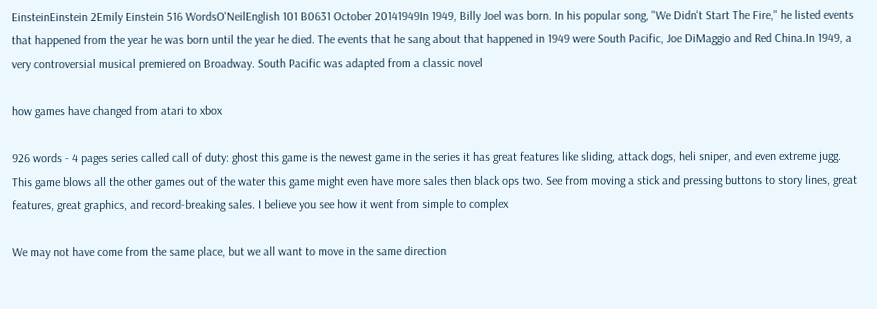EinsteinEinstein 2Emily Einstein 516 WordsO'NeilEnglish 101 B0631 October 20141949In 1949, Billy Joel was born. In his popular song, "We Didn't Start The Fire," he listed events that happened from the year he was born until the year he died. The events that he sang about that happened in 1949 were South Pacific, Joe DiMaggio and Red China.In 1949, a very controversial musical premiered on Broadway. South Pacific was adapted from a classic novel

how games have changed from atari to xbox

926 words - 4 pages series called call of duty: ghost this game is the newest game in the series it has great features like sliding, attack dogs, heli sniper, and even extreme jugg. This game blows all the other games out of the water this game might even have more sales then black ops two. See from moving a stick and pressing buttons to story lines, great features, great graphics, and record-breaking sales. I believe you see how it went from simple to complex

We may not have come from the same place, but we all want to move in the same direction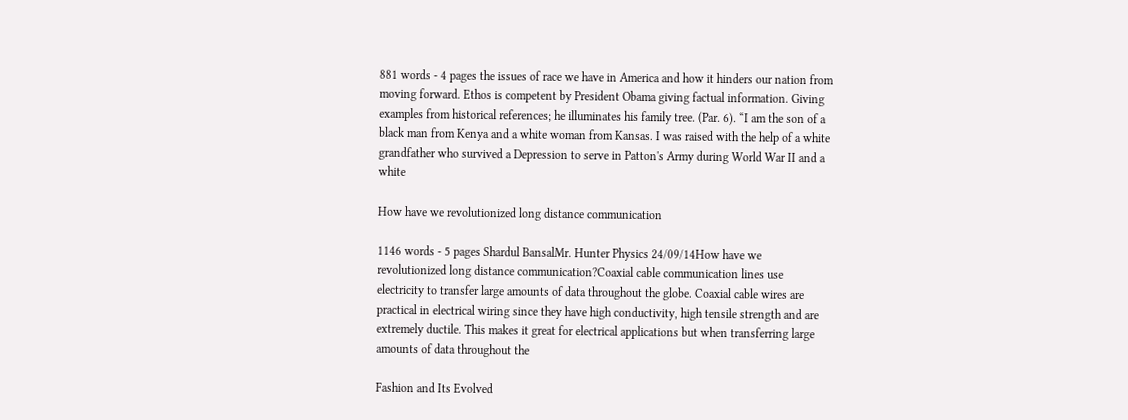881 words - 4 pages the issues of race we have in America and how it hinders our nation from moving forward. Ethos is competent by President Obama giving factual information. Giving examples from historical references; he illuminates his family tree. (Par. 6). “I am the son of a black man from Kenya and a white woman from Kansas. I was raised with the help of a white grandfather who survived a Depression to serve in Patton's Army during World War II and a white

How have we revolutionized long distance communication

1146 words - 5 pages Shardul BansalMr. Hunter Physics 24/09/14How have we revolutionized long distance communication?Coaxial cable communication lines use electricity to transfer large amounts of data throughout the globe. Coaxial cable wires are practical in electrical wiring since they have high conductivity, high tensile strength and are extremely ductile. This makes it great for electrical applications but when transferring large amounts of data throughout the

Fashion and Its Evolved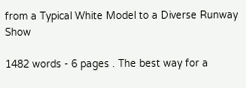from a Typical White Model to a Diverse Runway Show

1482 words - 6 pages . The best way for a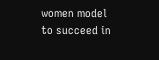women model to succeed in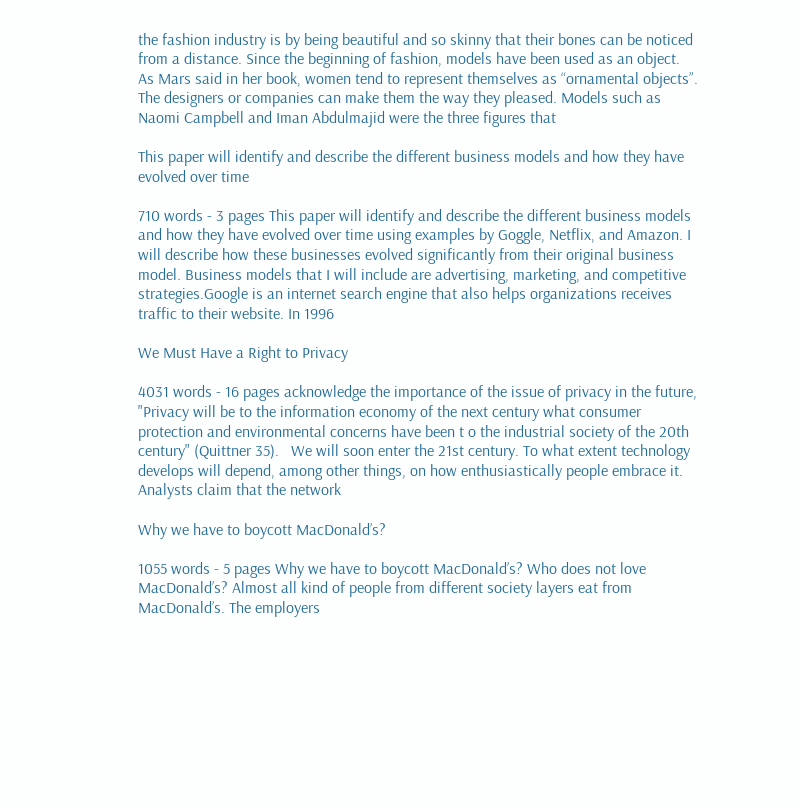the fashion industry is by being beautiful and so skinny that their bones can be noticed from a distance. Since the beginning of fashion, models have been used as an object. As Mars said in her book, women tend to represent themselves as “ornamental objects”. The designers or companies can make them the way they pleased. Models such as Naomi Campbell and Iman Abdulmajid were the three figures that

This paper will identify and describe the different business models and how they have evolved over time

710 words - 3 pages This paper will identify and describe the different business models and how they have evolved over time using examples by Goggle, Netflix, and Amazon. I will describe how these businesses evolved significantly from their original business model. Business models that I will include are advertising, marketing, and competitive strategies.Google is an internet search engine that also helps organizations receives traffic to their website. In 1996

We Must Have a Right to Privacy

4031 words - 16 pages acknowledge the importance of the issue of privacy in the future, "Privacy will be to the information economy of the next century what consumer protection and environmental concerns have been t o the industrial society of the 20th century" (Quittner 35).   We will soon enter the 21st century. To what extent technology develops will depend, among other things, on how enthusiastically people embrace it. Analysts claim that the network

Why we have to boycott MacDonald’s?

1055 words - 5 pages Why we have to boycott MacDonald’s? Who does not love MacDonald’s? Almost all kind of people from different society layers eat from MacDonald’s. The employers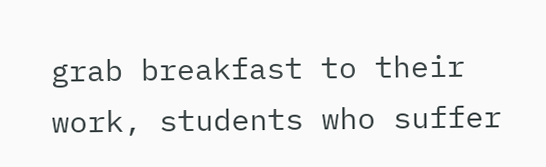grab breakfast to their work, students who suffer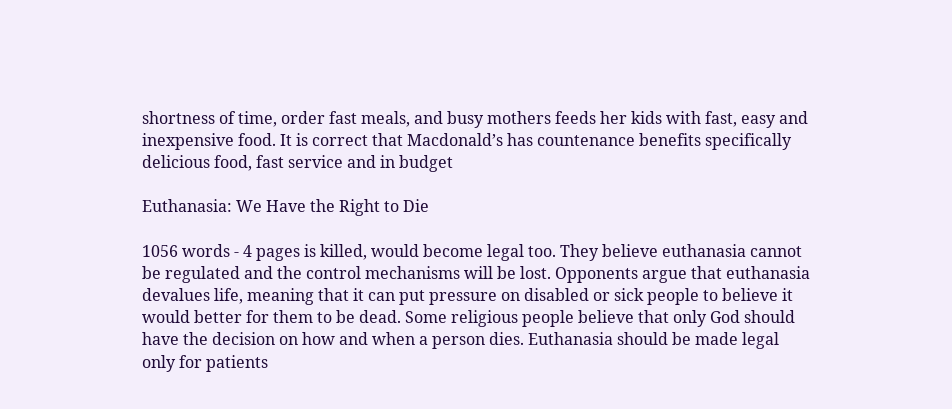shortness of time, order fast meals, and busy mothers feeds her kids with fast, easy and inexpensive food. It is correct that Macdonald’s has countenance benefits specifically delicious food, fast service and in budget

Euthanasia: We Have the Right to Die

1056 words - 4 pages is killed, would become legal too. They believe euthanasia cannot be regulated and the control mechanisms will be lost. Opponents argue that euthanasia devalues life, meaning that it can put pressure on disabled or sick people to believe it would better for them to be dead. Some religious people believe that only God should have the decision on how and when a person dies. Euthanasia should be made legal only for patients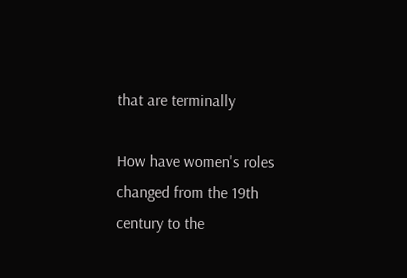that are terminally

How have women's roles changed from the 19th century to the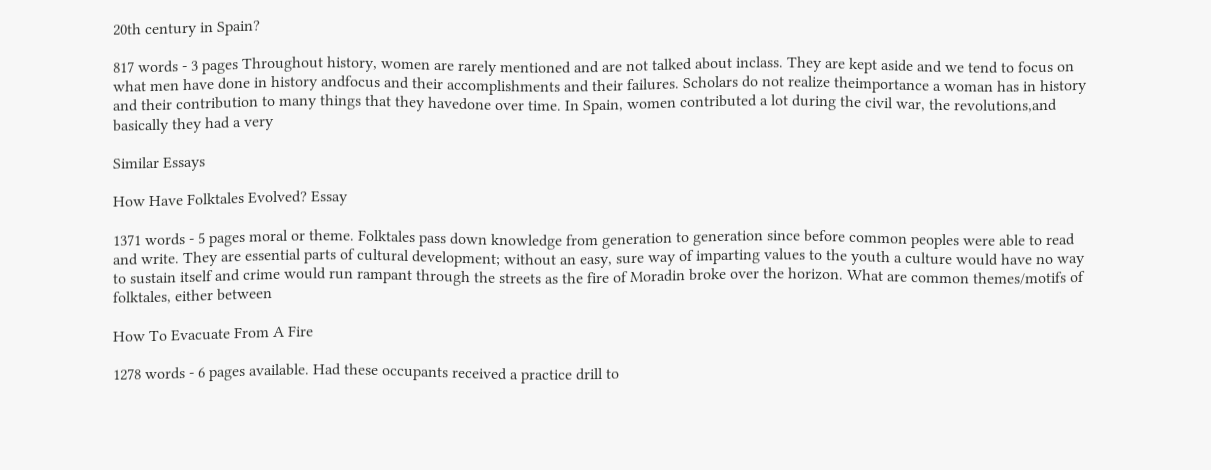20th century in Spain?

817 words - 3 pages Throughout history, women are rarely mentioned and are not talked about inclass. They are kept aside and we tend to focus on what men have done in history andfocus and their accomplishments and their failures. Scholars do not realize theimportance a woman has in history and their contribution to many things that they havedone over time. In Spain, women contributed a lot during the civil war, the revolutions,and basically they had a very

Similar Essays

How Have Folktales Evolved? Essay

1371 words - 5 pages moral or theme. Folktales pass down knowledge from generation to generation since before common peoples were able to read and write. They are essential parts of cultural development; without an easy, sure way of imparting values to the youth a culture would have no way to sustain itself and crime would run rampant through the streets as the fire of Moradin broke over the horizon. What are common themes/motifs of folktales, either between

How To Evacuate From A Fire

1278 words - 6 pages available. Had these occupants received a practice drill to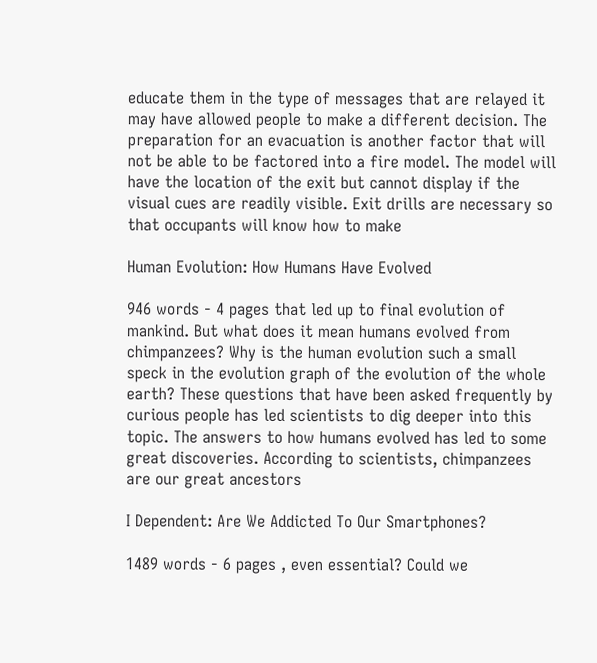educate them in the type of messages that are relayed it may have allowed people to make a different decision. The preparation for an evacuation is another factor that will not be able to be factored into a fire model. The model will have the location of the exit but cannot display if the visual cues are readily visible. Exit drills are necessary so that occupants will know how to make

Human Evolution: How Humans Have Evolved

946 words - 4 pages that led up to final evolution of mankind. But what does it mean humans evolved from chimpanzees? Why is the human evolution such a small speck in the evolution graph of the evolution of the whole earth? These questions that have been asked frequently by curious people has led scientists to dig deeper into this topic. The answers to how humans evolved has led to some great discoveries. According to scientists, chimpanzees are our great ancestors

I Dependent: Are We Addicted To Our Smartphones?

1489 words - 6 pages , even essential? Could we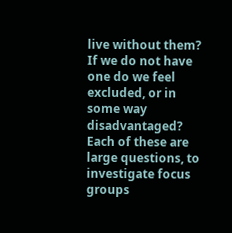live without them? If we do not have one do we feel excluded, or in some way disadvantaged? Each of these are large questions, to investigate focus groups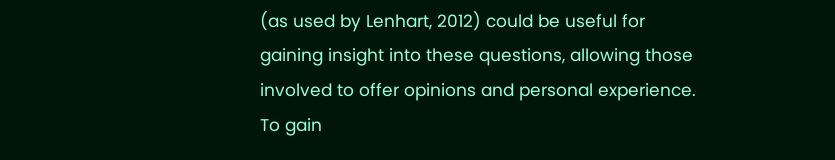(as used by Lenhart, 2012) could be useful for gaining insight into these questions, allowing those involved to offer opinions and personal experience. To gain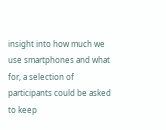insight into how much we use smartphones and what for, a selection of participants could be asked to keep